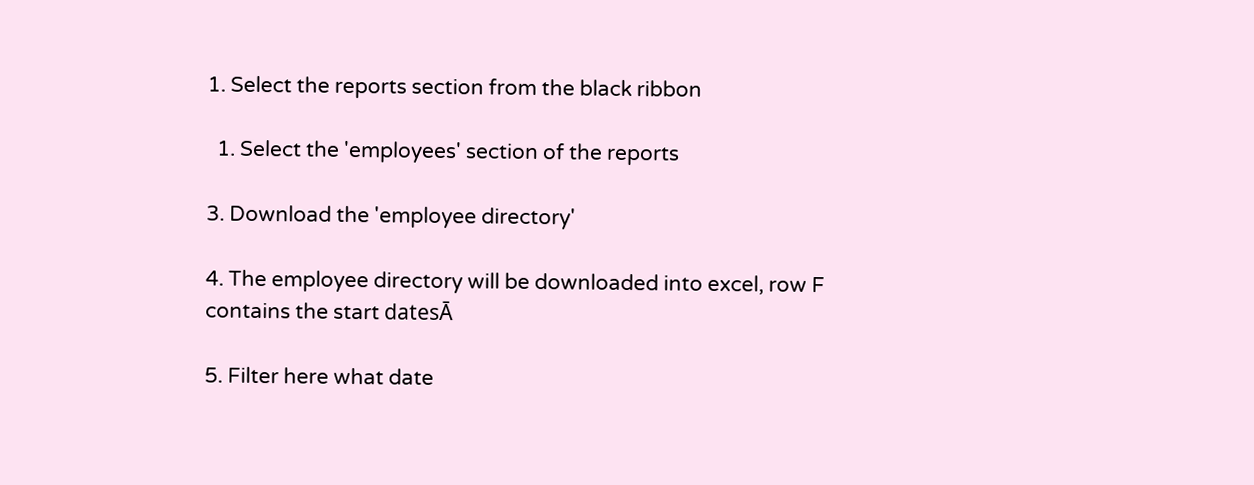1. Select the reports section from the black ribbon

  1. Select the 'employees' section of the reports

3. Download the 'employee directory'

4. The employee directory will be downloaded into excel, row F contains the start datesĀ

5. Filter here what date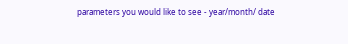parameters you would like to see - year/month/ date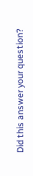Did this answer your question?